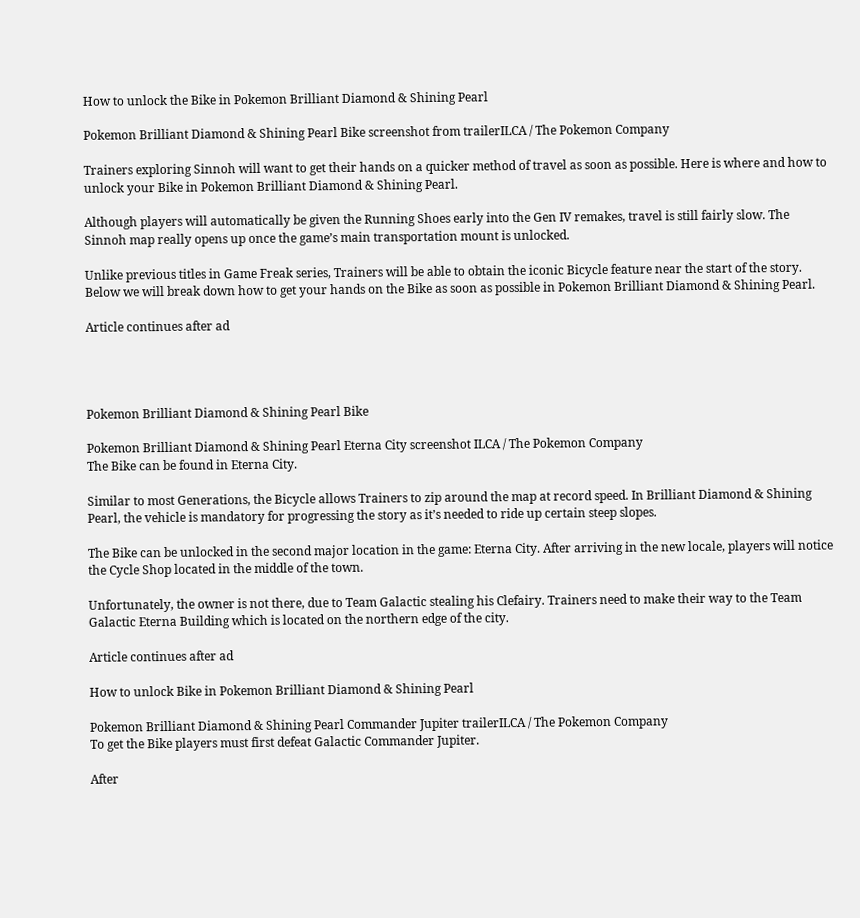How to unlock the Bike in Pokemon Brilliant Diamond & Shining Pearl

Pokemon Brilliant Diamond & Shining Pearl Bike screenshot from trailerILCA / The Pokemon Company

Trainers exploring Sinnoh will want to get their hands on a quicker method of travel as soon as possible. Here is where and how to unlock your Bike in Pokemon Brilliant Diamond & Shining Pearl.

Although players will automatically be given the Running Shoes early into the Gen IV remakes, travel is still fairly slow. The Sinnoh map really opens up once the game’s main transportation mount is unlocked.

Unlike previous titles in Game Freak series, Trainers will be able to obtain the iconic Bicycle feature near the start of the story. Below we will break down how to get your hands on the Bike as soon as possible in Pokemon Brilliant Diamond & Shining Pearl.

Article continues after ad




Pokemon Brilliant Diamond & Shining Pearl Bike

Pokemon Brilliant Diamond & Shining Pearl Eterna City screenshot ILCA / The Pokemon Company
The Bike can be found in Eterna City.

Similar to most Generations, the Bicycle allows Trainers to zip around the map at record speed. In Brilliant Diamond & Shining Pearl, the vehicle is mandatory for progressing the story as it’s needed to ride up certain steep slopes.

The Bike can be unlocked in the second major location in the game: Eterna City. After arriving in the new locale, players will notice the Cycle Shop located in the middle of the town.

Unfortunately, the owner is not there, due to Team Galactic stealing his Clefairy. Trainers need to make their way to the Team Galactic Eterna Building which is located on the northern edge of the city.

Article continues after ad

How to unlock Bike in Pokemon Brilliant Diamond & Shining Pearl

Pokemon Brilliant Diamond & Shining Pearl Commander Jupiter trailerILCA / The Pokemon Company
To get the Bike players must first defeat Galactic Commander Jupiter.

After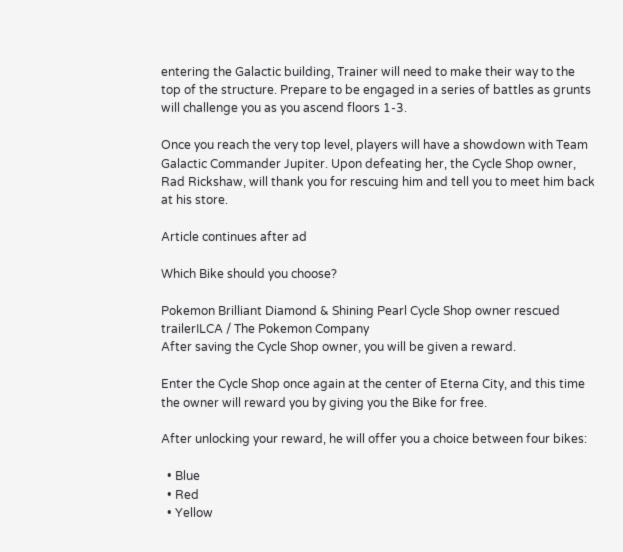entering the Galactic building, Trainer will need to make their way to the top of the structure. Prepare to be engaged in a series of battles as grunts will challenge you as you ascend floors 1-3.

Once you reach the very top level, players will have a showdown with Team Galactic Commander Jupiter. Upon defeating her, the Cycle Shop owner, Rad Rickshaw, will thank you for rescuing him and tell you to meet him back at his store.

Article continues after ad

Which Bike should you choose?

Pokemon Brilliant Diamond & Shining Pearl Cycle Shop owner rescued trailerILCA / The Pokemon Company
After saving the Cycle Shop owner, you will be given a reward.

Enter the Cycle Shop once again at the center of Eterna City, and this time the owner will reward you by giving you the Bike for free.

After unlocking your reward, he will offer you a choice between four bikes:

  • Blue
  • Red
  • Yellow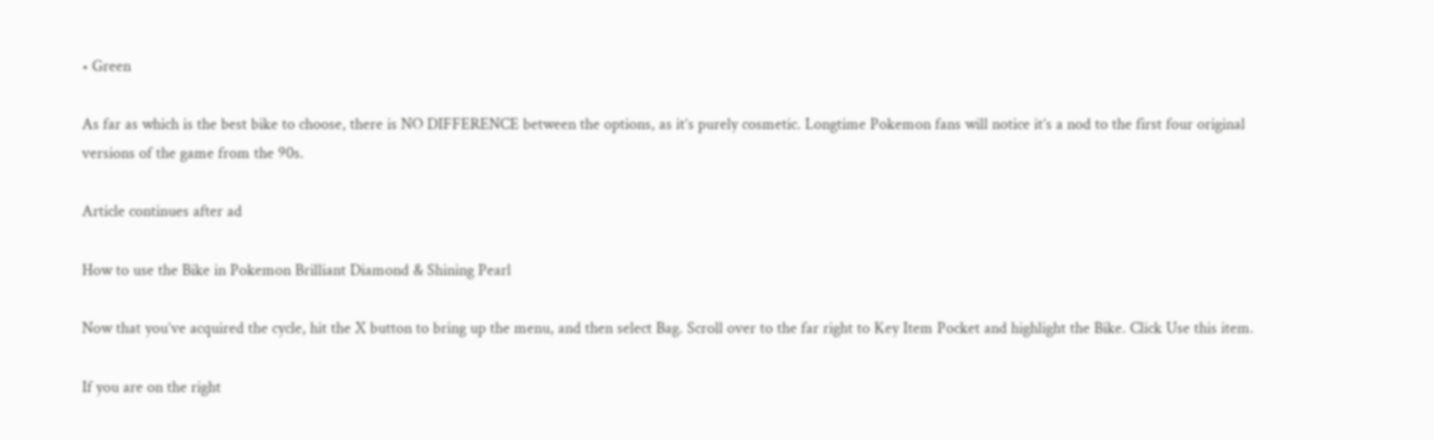• Green

As far as which is the best bike to choose, there is NO DIFFERENCE between the options, as it’s purely cosmetic. Longtime Pokemon fans will notice it’s a nod to the first four original versions of the game from the 90s.

Article continues after ad

How to use the Bike in Pokemon Brilliant Diamond & Shining Pearl

Now that you’ve acquired the cycle, hit the X button to bring up the menu, and then select Bag. Scroll over to the far right to Key Item Pocket and highlight the Bike. Click Use this item.

If you are on the right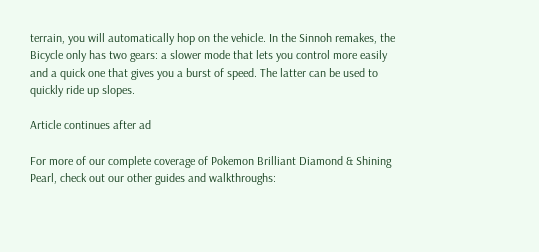terrain, you will automatically hop on the vehicle. In the Sinnoh remakes, the Bicycle only has two gears: a slower mode that lets you control more easily and a quick one that gives you a burst of speed. The latter can be used to quickly ride up slopes.

Article continues after ad

For more of our complete coverage of Pokemon Brilliant Diamond & Shining Pearl, check out our other guides and walkthroughs: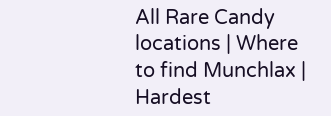All Rare Candy locations | Where to find Munchlax | Hardest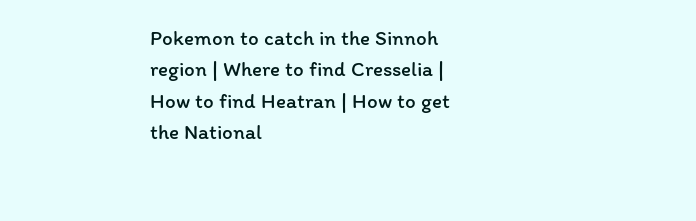Pokemon to catch in the Sinnoh region | Where to find Cresselia | How to find Heatran | How to get the National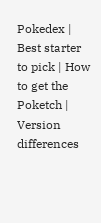Pokedex | Best starter to pick | How to get the Poketch | Version differences